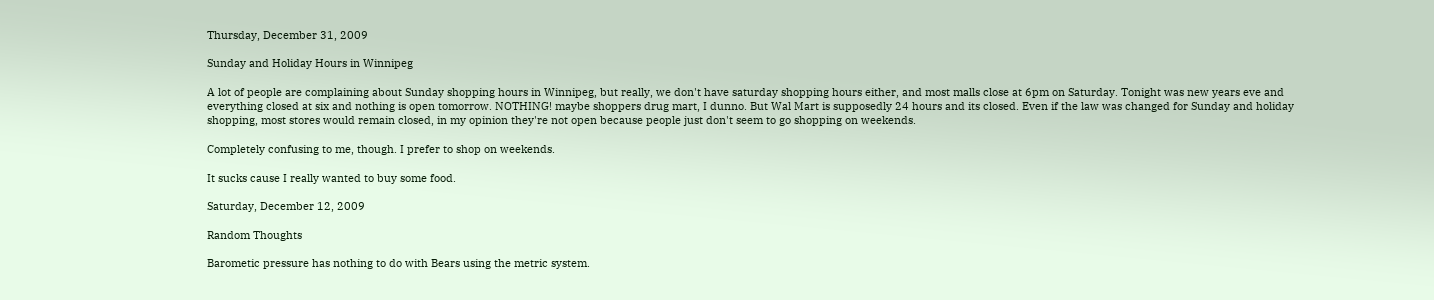Thursday, December 31, 2009

Sunday and Holiday Hours in Winnipeg

A lot of people are complaining about Sunday shopping hours in Winnipeg, but really, we don't have saturday shopping hours either, and most malls close at 6pm on Saturday. Tonight was new years eve and everything closed at six and nothing is open tomorrow. NOTHING! maybe shoppers drug mart, I dunno. But Wal Mart is supposedly 24 hours and its closed. Even if the law was changed for Sunday and holiday shopping, most stores would remain closed, in my opinion they're not open because people just don't seem to go shopping on weekends.

Completely confusing to me, though. I prefer to shop on weekends.

It sucks cause I really wanted to buy some food.

Saturday, December 12, 2009

Random Thoughts

Barometic pressure has nothing to do with Bears using the metric system.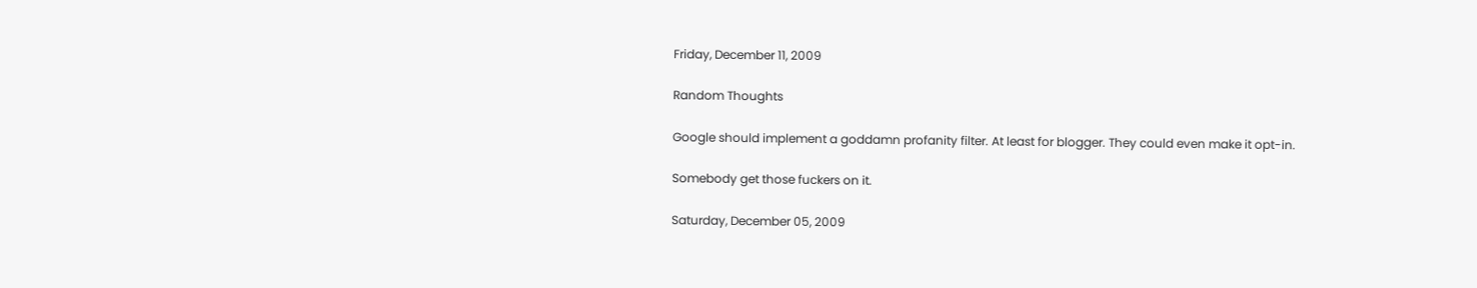Friday, December 11, 2009

Random Thoughts

Google should implement a goddamn profanity filter. At least for blogger. They could even make it opt-in.

Somebody get those fuckers on it.

Saturday, December 05, 2009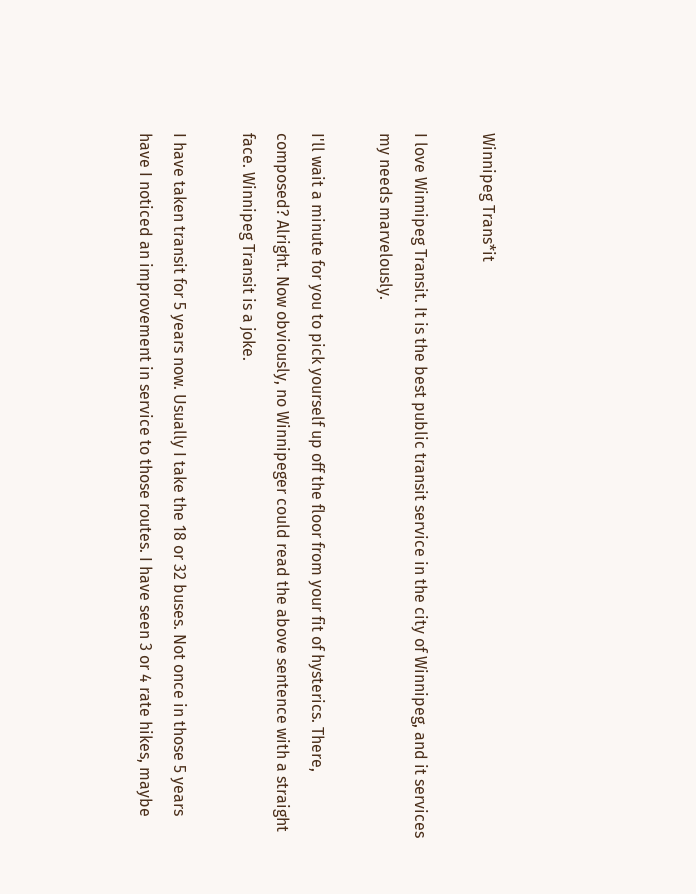Winnipeg Trans*it

I love Winnipeg Transit. It is the best public transit service in the city of Winnipeg, and it services my needs marvelously.

I'll wait a minute for you to pick yourself up off the floor from your fit of hysterics. There, composed? Alright. Now obviously, no Winnipeger could read the above sentence with a straight face. Winnipeg Transit is a joke.

I have taken transit for 5 years now. Usually I take the 18 or 32 buses. Not once in those 5 years have I noticed an improvement in service to those routes. I have seen 3 or 4 rate hikes, maybe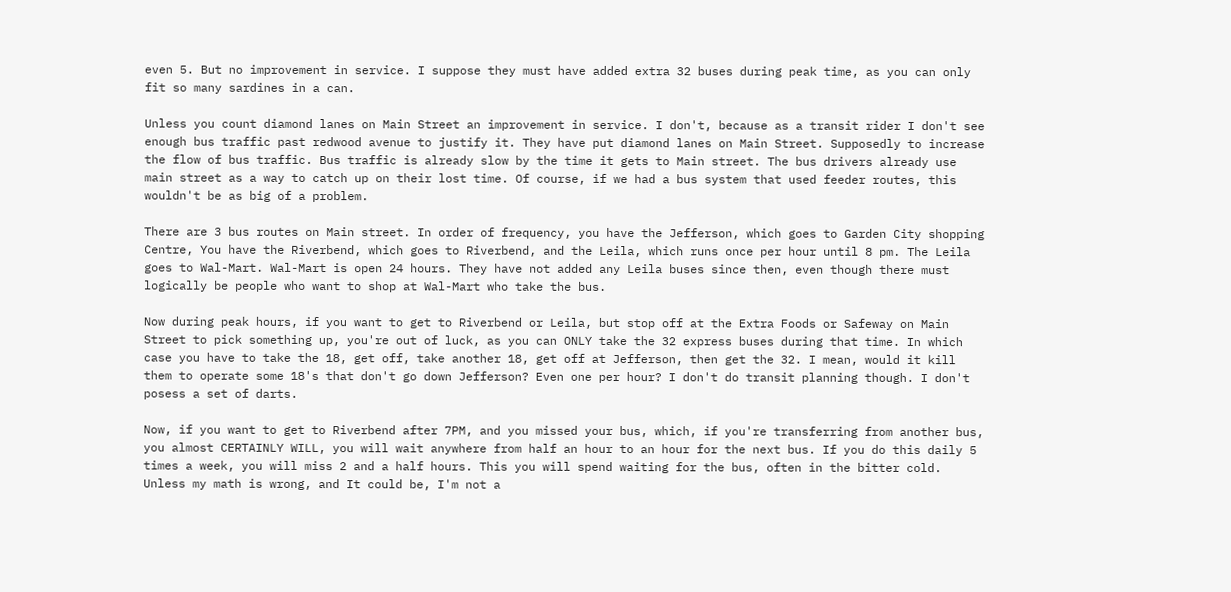even 5. But no improvement in service. I suppose they must have added extra 32 buses during peak time, as you can only fit so many sardines in a can.

Unless you count diamond lanes on Main Street an improvement in service. I don't, because as a transit rider I don't see enough bus traffic past redwood avenue to justify it. They have put diamond lanes on Main Street. Supposedly to increase the flow of bus traffic. Bus traffic is already slow by the time it gets to Main street. The bus drivers already use main street as a way to catch up on their lost time. Of course, if we had a bus system that used feeder routes, this wouldn't be as big of a problem.

There are 3 bus routes on Main street. In order of frequency, you have the Jefferson, which goes to Garden City shopping Centre, You have the Riverbend, which goes to Riverbend, and the Leila, which runs once per hour until 8 pm. The Leila goes to Wal-Mart. Wal-Mart is open 24 hours. They have not added any Leila buses since then, even though there must logically be people who want to shop at Wal-Mart who take the bus.

Now during peak hours, if you want to get to Riverbend or Leila, but stop off at the Extra Foods or Safeway on Main Street to pick something up, you're out of luck, as you can ONLY take the 32 express buses during that time. In which case you have to take the 18, get off, take another 18, get off at Jefferson, then get the 32. I mean, would it kill them to operate some 18's that don't go down Jefferson? Even one per hour? I don't do transit planning though. I don't posess a set of darts.

Now, if you want to get to Riverbend after 7PM, and you missed your bus, which, if you're transferring from another bus, you almost CERTAINLY WILL, you will wait anywhere from half an hour to an hour for the next bus. If you do this daily 5 times a week, you will miss 2 and a half hours. This you will spend waiting for the bus, often in the bitter cold. Unless my math is wrong, and It could be, I'm not a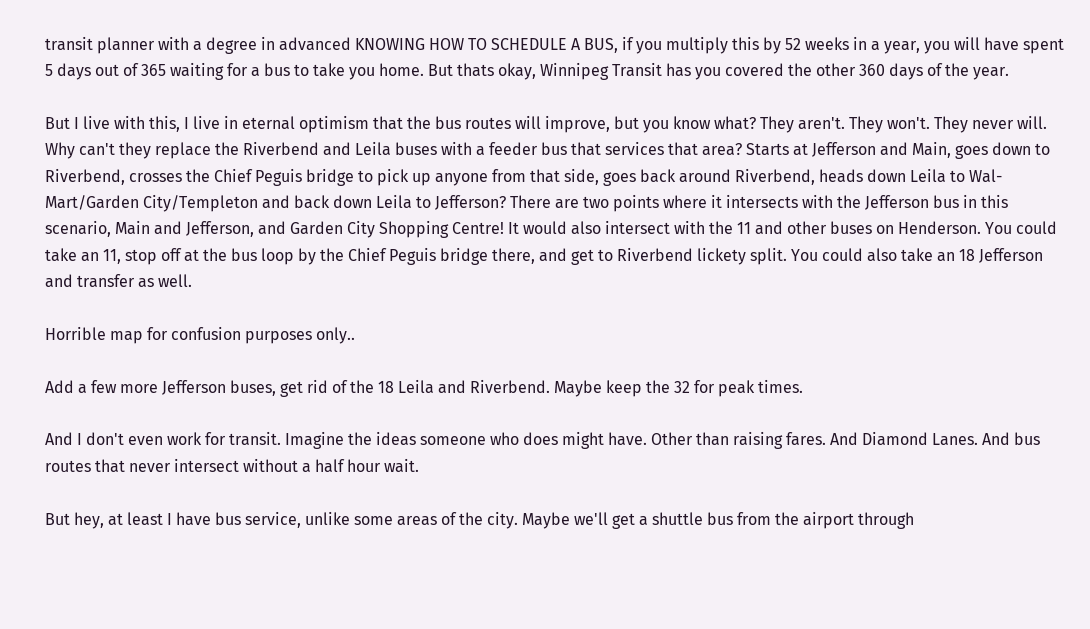transit planner with a degree in advanced KNOWING HOW TO SCHEDULE A BUS, if you multiply this by 52 weeks in a year, you will have spent 5 days out of 365 waiting for a bus to take you home. But thats okay, Winnipeg Transit has you covered the other 360 days of the year.

But I live with this, I live in eternal optimism that the bus routes will improve, but you know what? They aren't. They won't. They never will. Why can't they replace the Riverbend and Leila buses with a feeder bus that services that area? Starts at Jefferson and Main, goes down to Riverbend, crosses the Chief Peguis bridge to pick up anyone from that side, goes back around Riverbend, heads down Leila to Wal-Mart/Garden City/Templeton and back down Leila to Jefferson? There are two points where it intersects with the Jefferson bus in this scenario, Main and Jefferson, and Garden City Shopping Centre! It would also intersect with the 11 and other buses on Henderson. You could take an 11, stop off at the bus loop by the Chief Peguis bridge there, and get to Riverbend lickety split. You could also take an 18 Jefferson and transfer as well.

Horrible map for confusion purposes only..

Add a few more Jefferson buses, get rid of the 18 Leila and Riverbend. Maybe keep the 32 for peak times.

And I don't even work for transit. Imagine the ideas someone who does might have. Other than raising fares. And Diamond Lanes. And bus routes that never intersect without a half hour wait.

But hey, at least I have bus service, unlike some areas of the city. Maybe we'll get a shuttle bus from the airport through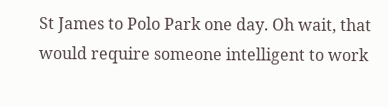St James to Polo Park one day. Oh wait, that would require someone intelligent to work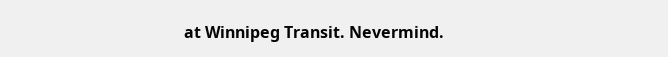at Winnipeg Transit. Nevermind.